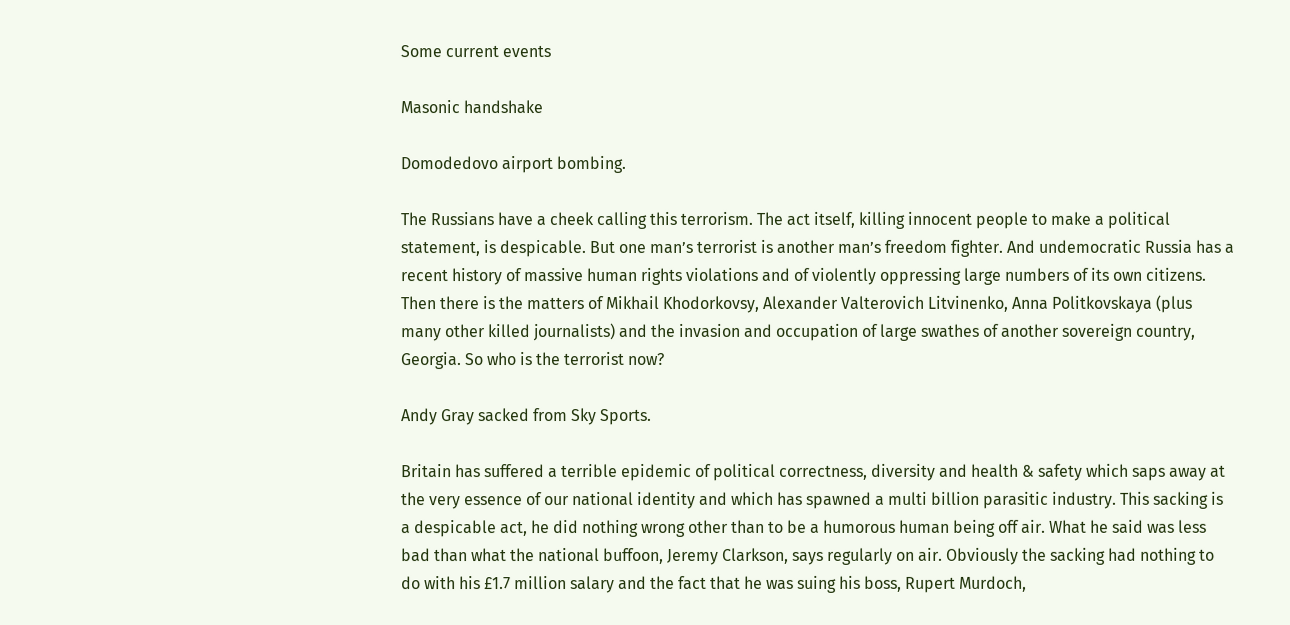Some current events

Masonic handshake

Domodedovo airport bombing.

The Russians have a cheek calling this terrorism. The act itself, killing innocent people to make a political statement, is despicable. But one man’s terrorist is another man’s freedom fighter. And undemocratic Russia has a recent history of massive human rights violations and of violently oppressing large numbers of its own citizens. Then there is the matters of Mikhail Khodorkovsy, Alexander Valterovich Litvinenko, Anna Politkovskaya (plus many other killed journalists) and the invasion and occupation of large swathes of another sovereign country, Georgia. So who is the terrorist now?

Andy Gray sacked from Sky Sports.

Britain has suffered a terrible epidemic of political correctness, diversity and health & safety which saps away at the very essence of our national identity and which has spawned a multi billion parasitic industry. This sacking is a despicable act, he did nothing wrong other than to be a humorous human being off air. What he said was less bad than what the national buffoon, Jeremy Clarkson, says regularly on air. Obviously the sacking had nothing to do with his £1.7 million salary and the fact that he was suing his boss, Rupert Murdoch,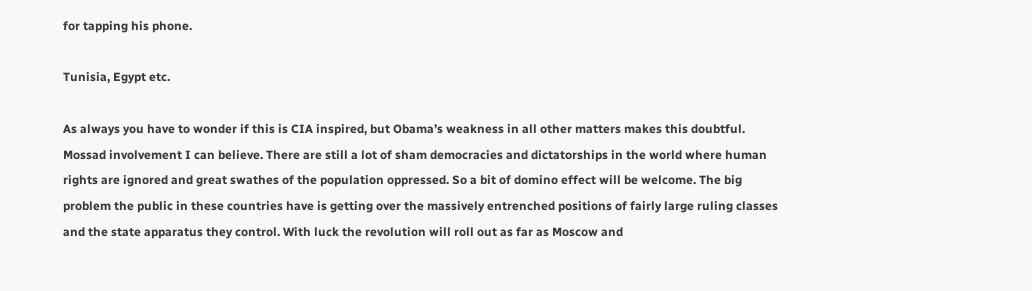for tapping his phone.

Tunisia, Egypt etc.

As always you have to wonder if this is CIA inspired, but Obama’s weakness in all other matters makes this doubtful. Mossad involvement I can believe. There are still a lot of sham democracies and dictatorships in the world where human rights are ignored and great swathes of the population oppressed. So a bit of domino effect will be welcome. The big problem the public in these countries have is getting over the massively entrenched positions of fairly large ruling classes and the state apparatus they control. With luck the revolution will roll out as far as Moscow and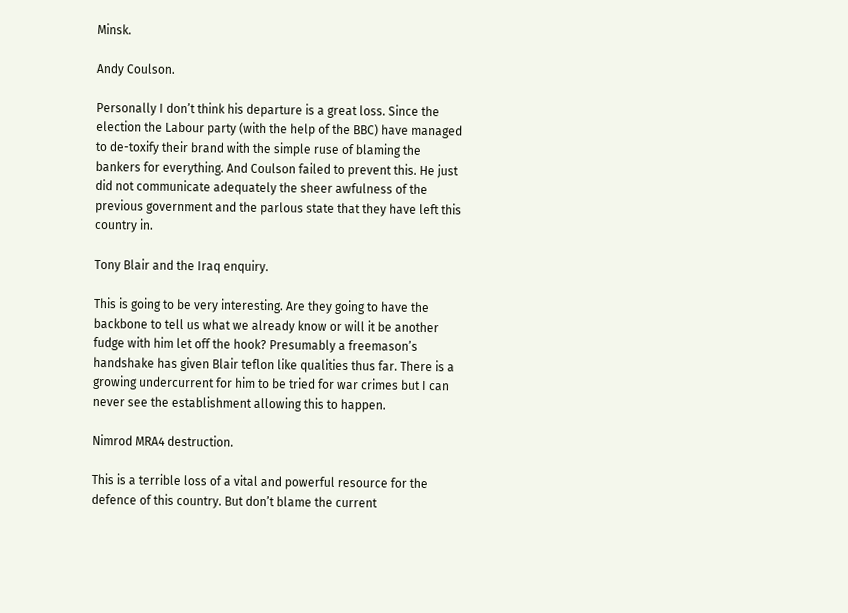Minsk.

Andy Coulson.

Personally I don’t think his departure is a great loss. Since the election the Labour party (with the help of the BBC) have managed to de-toxify their brand with the simple ruse of blaming the bankers for everything. And Coulson failed to prevent this. He just did not communicate adequately the sheer awfulness of the previous government and the parlous state that they have left this country in.

Tony Blair and the Iraq enquiry.

This is going to be very interesting. Are they going to have the backbone to tell us what we already know or will it be another fudge with him let off the hook? Presumably a freemason’s handshake has given Blair teflon like qualities thus far. There is a growing undercurrent for him to be tried for war crimes but I can never see the establishment allowing this to happen.

Nimrod MRA4 destruction.

This is a terrible loss of a vital and powerful resource for the defence of this country. But don’t blame the current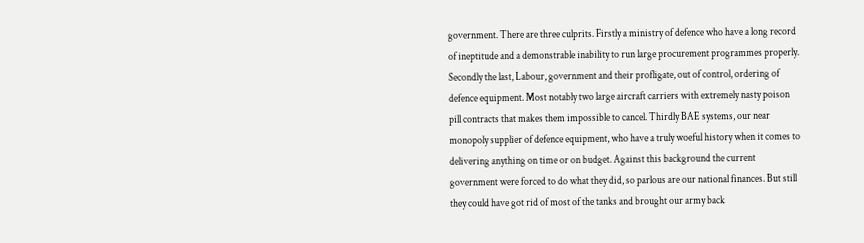government. There are three culprits. Firstly a ministry of defence who have a long record of ineptitude and a demonstrable inability to run large procurement programmes properly. Secondly the last, Labour, government and their profligate, out of control, ordering of defence equipment. Most notably two large aircraft carriers with extremely nasty poison pill contracts that makes them impossible to cancel. Thirdly BAE systems, our near monopoly supplier of defence equipment, who have a truly woeful history when it comes to delivering anything on time or on budget. Against this background the current government were forced to do what they did, so parlous are our national finances. But still they could have got rid of most of the tanks and brought our army back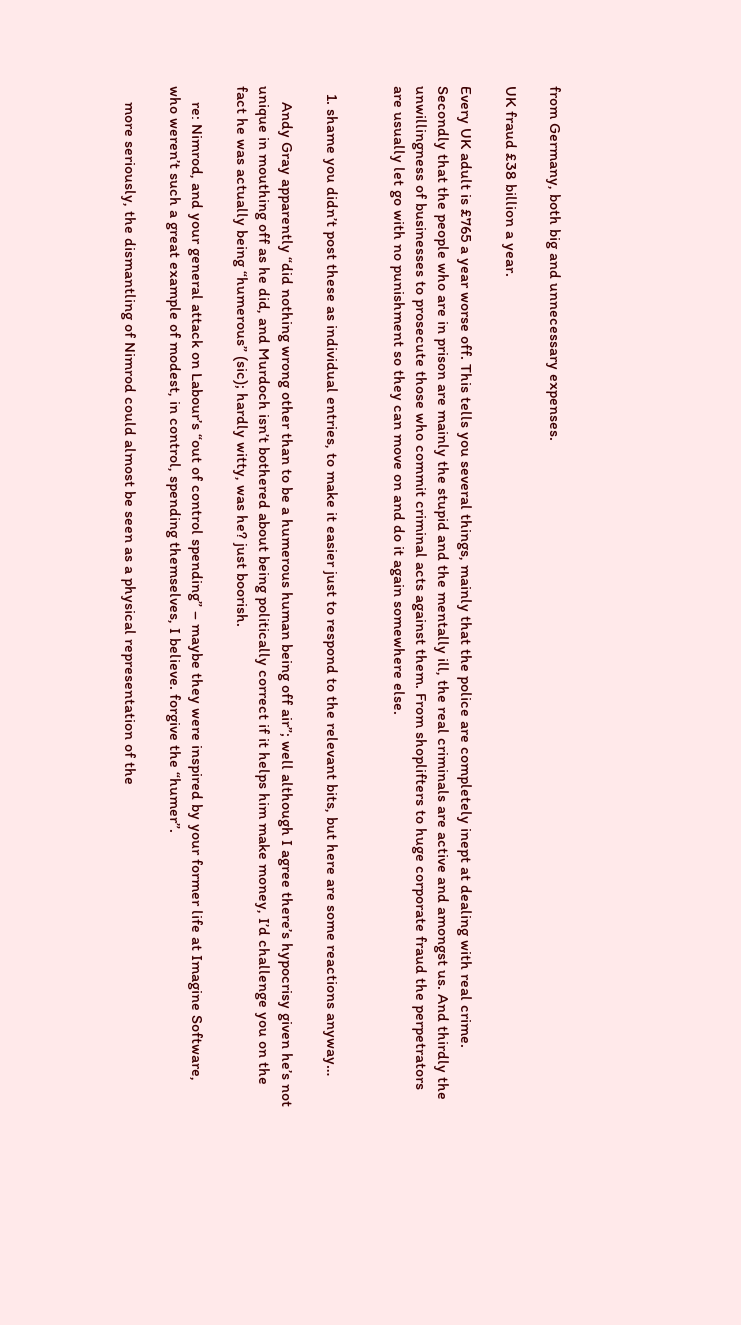from Germany, both big and unnecessary expenses.

UK fraud £38 billion a year.

Every UK adult is £765 a year worse off. This tells you several things, mainly that the police are completely inept at dealing with real crime. Secondly that the people who are in prison are mainly the stupid and the mentally ill, the real criminals are active and amongst us. And thirdly the unwillingness of businesses to prosecute those who commit criminal acts against them. From shoplifters to huge corporate fraud the perpetrators are usually let go with no punishment so they can move on and do it again somewhere else.


  1. shame you didn’t post these as individual entries, to make it easier just to respond to the relevant bits, but here are some reactions anyway…

    Andy Gray apparently “did nothing wrong other than to be a humerous human being off air”; well although I agree there’s hypocrisy given he’s not unique in mouthing off as he did, and Murdoch isn’t bothered about being politically correct if it helps him make money, I’d challenge you on the fact he was actually being “humerous” (sic); hardly witty, was he? just boorish.

    re: Nimrod, and your general attack on Labour’s “out of control spending” – maybe they were inspired by your former life at Imagine Software, who weren’t such a great example of modest, in control, spending themselves, I believe. forgive the “humer”.

    more seriously, the dismantling of Nimrod could almost be seen as a physical representation of the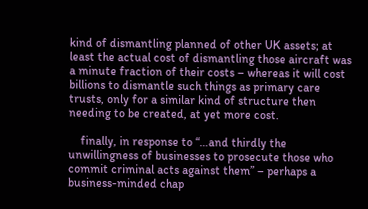kind of dismantling planned of other UK assets; at least the actual cost of dismantling those aircraft was a minute fraction of their costs – whereas it will cost billions to dismantle such things as primary care trusts, only for a similar kind of structure then needing to be created, at yet more cost.

    finally, in response to “…and thirdly the unwillingness of businesses to prosecute those who commit criminal acts against them” – perhaps a business-minded chap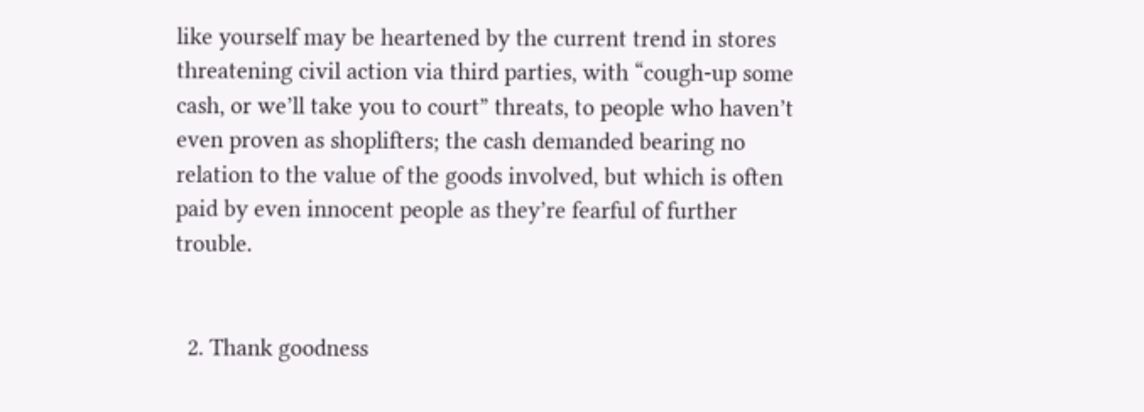like yourself may be heartened by the current trend in stores threatening civil action via third parties, with “cough-up some cash, or we’ll take you to court” threats, to people who haven’t even proven as shoplifters; the cash demanded bearing no relation to the value of the goods involved, but which is often paid by even innocent people as they’re fearful of further trouble.


  2. Thank goodness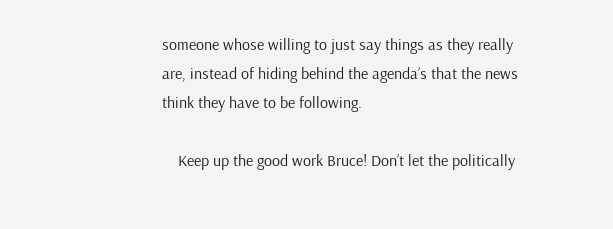someone whose willing to just say things as they really are, instead of hiding behind the agenda’s that the news think they have to be following.

    Keep up the good work Bruce! Don’t let the politically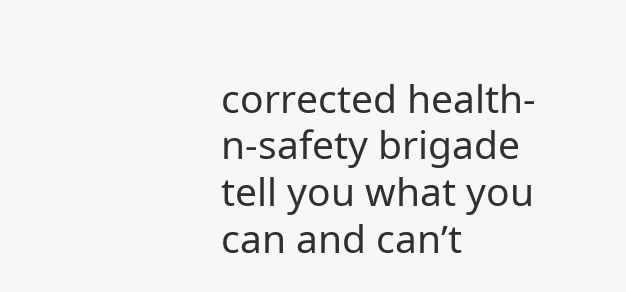corrected health-n-safety brigade tell you what you can and can’t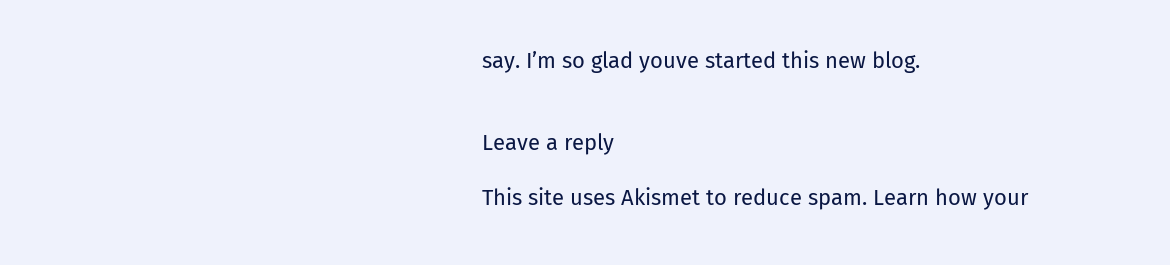say. I’m so glad youve started this new blog.


Leave a reply

This site uses Akismet to reduce spam. Learn how your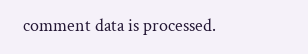comment data is processed.